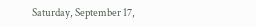Saturday, September 17,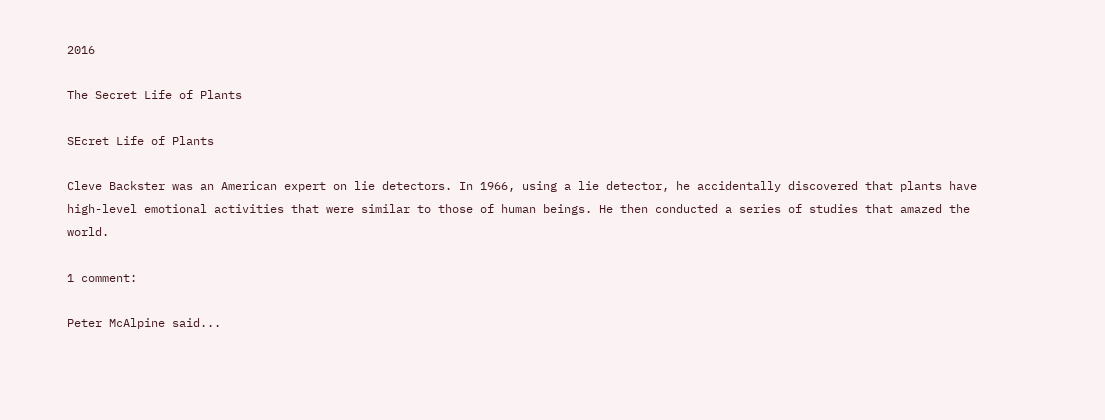2016

The Secret Life of Plants

SEcret Life of Plants

Cleve Backster was an American expert on lie detectors. In 1966, using a lie detector, he accidentally discovered that plants have high-level emotional activities that were similar to those of human beings. He then conducted a series of studies that amazed the world.

1 comment:

Peter McAlpine said...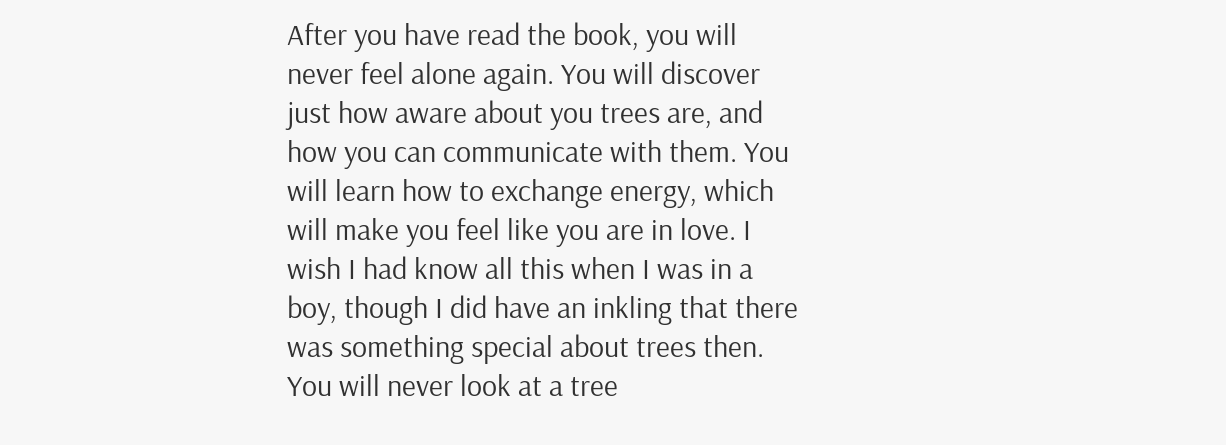After you have read the book, you will never feel alone again. You will discover just how aware about you trees are, and how you can communicate with them. You will learn how to exchange energy, which will make you feel like you are in love. I wish I had know all this when I was in a boy, though I did have an inkling that there was something special about trees then. You will never look at a tree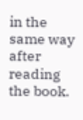in the same way after reading the book.